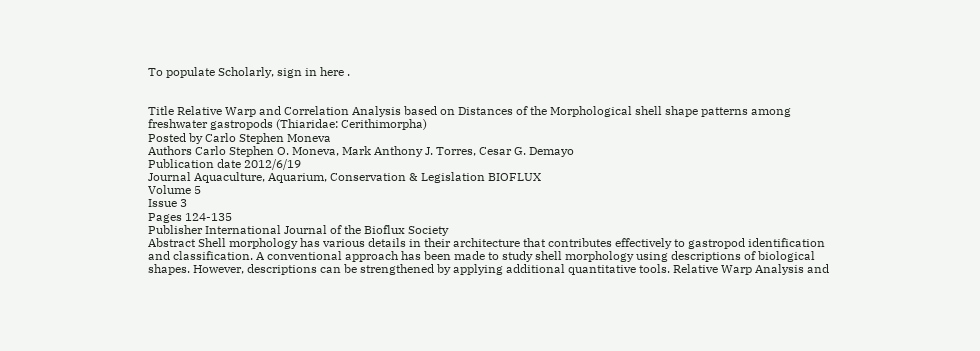To populate Scholarly, sign in here .


Title Relative Warp and Correlation Analysis based on Distances of the Morphological shell shape patterns among freshwater gastropods (Thiaridae: Cerithimorpha)
Posted by Carlo Stephen Moneva
Authors Carlo Stephen O. Moneva, Mark Anthony J. Torres, Cesar G. Demayo
Publication date 2012/6/19
Journal Aquaculture, Aquarium, Conservation & Legislation BIOFLUX
Volume 5
Issue 3
Pages 124-135
Publisher International Journal of the Bioflux Society
Abstract Shell morphology has various details in their architecture that contributes effectively to gastropod identification and classification. A conventional approach has been made to study shell morphology using descriptions of biological shapes. However, descriptions can be strengthened by applying additional quantitative tools. Relative Warp Analysis and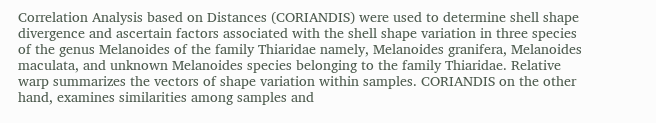Correlation Analysis based on Distances (CORIANDIS) were used to determine shell shape divergence and ascertain factors associated with the shell shape variation in three species of the genus Melanoides of the family Thiaridae namely, Melanoides granifera, Melanoides maculata, and unknown Melanoides species belonging to the family Thiaridae. Relative warp summarizes the vectors of shape variation within samples. CORIANDIS on the other hand, examines similarities among samples and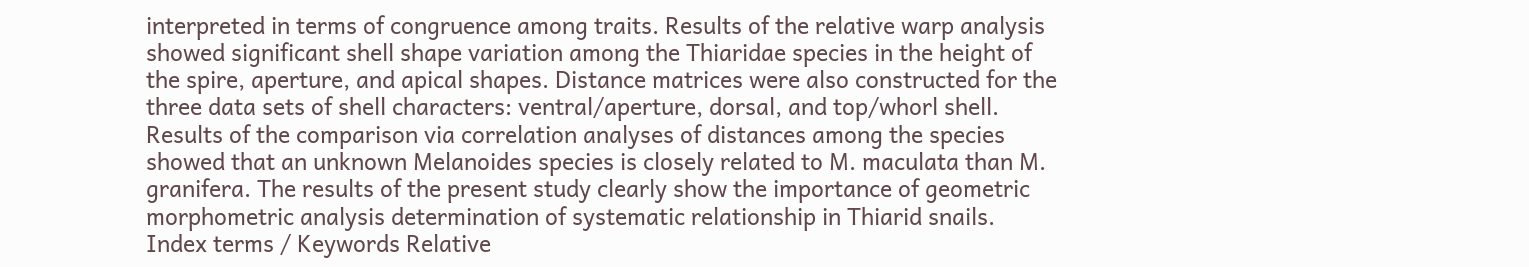interpreted in terms of congruence among traits. Results of the relative warp analysis showed significant shell shape variation among the Thiaridae species in the height of the spire, aperture, and apical shapes. Distance matrices were also constructed for the three data sets of shell characters: ventral/aperture, dorsal, and top/whorl shell. Results of the comparison via correlation analyses of distances among the species showed that an unknown Melanoides species is closely related to M. maculata than M. granifera. The results of the present study clearly show the importance of geometric morphometric analysis determination of systematic relationship in Thiarid snails.
Index terms / Keywords Relative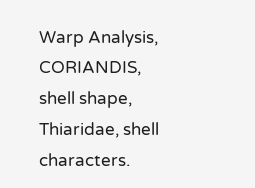Warp Analysis, CORIANDIS, shell shape, Thiaridae, shell characters.